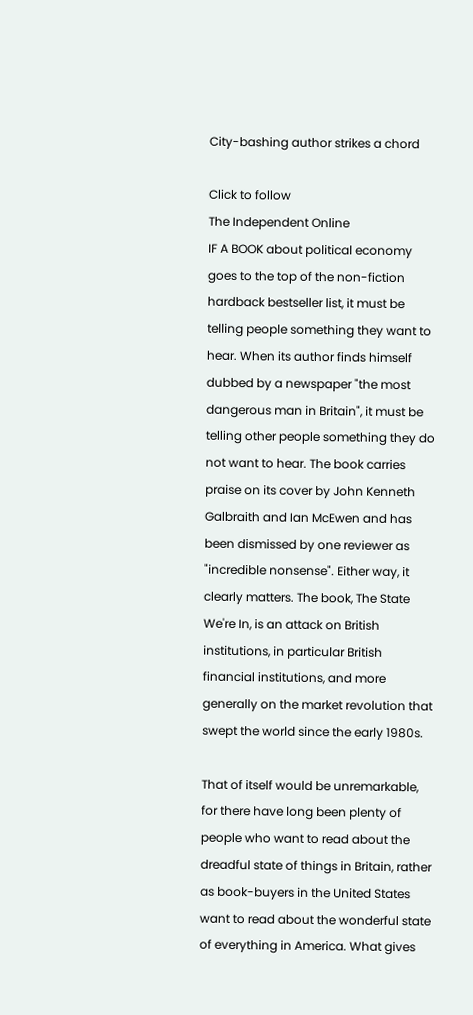City-bashing author strikes a chord

Click to follow
The Independent Online
IF A BOOK about political economy goes to the top of the non-fiction hardback bestseller list, it must be telling people something they want to hear. When its author finds himself dubbed by a newspaper "the most dangerous man in Britain", it must be telling other people something they do not want to hear. The book carries praise on its cover by John Kenneth Galbraith and Ian McEwen and has been dismissed by one reviewer as "incredible nonsense". Either way, it clearly matters. The book, The State We're In, is an attack on British institutions, in particular British financial institutions, and more generally on the market revolution that swept the world since the early 1980s.

That of itself would be unremarkable, for there have long been plenty of people who want to read about the dreadful state of things in Britain, rather as book-buyers in the United States want to read about the wonderful state of everything in America. What gives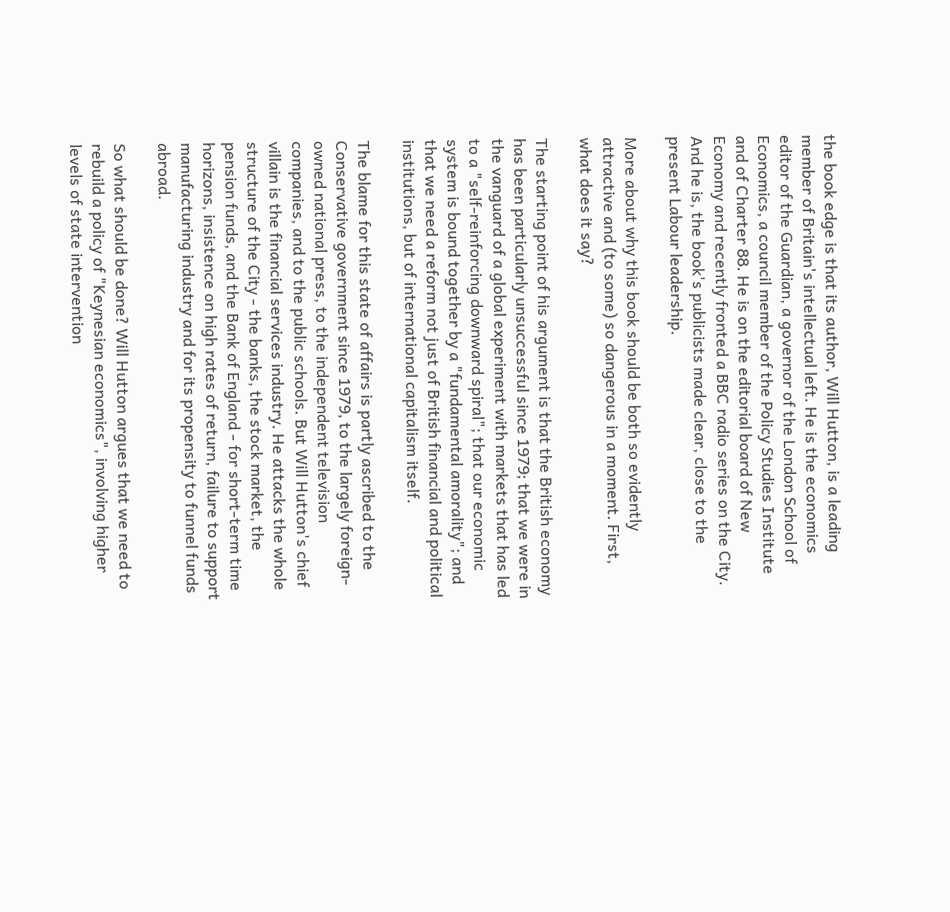the book edge is that its author, Will Hutton, is a leading member of Britain's intellectual left. He is the economics editor of the Guardian, a governor of the London School of Economics, a council member of the Policy Studies Institute and of Charter 88. He is on the editorial board of New Economy and recently fronted a BBC radio series on the City. And he is, the book's publicists made clear, close to the present Labour leadership.

More about why this book should be both so evidently attractive and (to some) so dangerous in a moment. First, what does it say?

The starting point of his argument is that the British economy has been particularly unsuccessful since 1979; that we were in the vanguard of a global experiment with markets that has led to a "self-reinforcing downward spiral"; that our economic system is bound together by a "fundamental amorality"; and that we need a reform not just of British financial and political institutions, but of international capitalism itself.

The blame for this state of affairs is partly ascribed to the Conservative government since 1979, to the largely foreign-owned national press, to the independent television companies, and to the public schools. But Will Hutton's chief villain is the financial services industry. He attacks the whole structure of the City - the banks, the stock market, the pension funds, and the Bank of England - for short-term time horizons, insistence on high rates of return, failure to support manufacturing industry and for its propensity to funnel funds abroad.

So what should be done? Will Hutton argues that we need to rebuild a policy of "Keynesian economics", involving higher levels of state intervention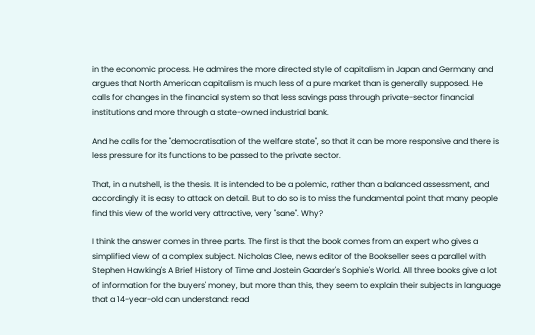in the economic process. He admires the more directed style of capitalism in Japan and Germany and argues that North American capitalism is much less of a pure market than is generally supposed. He calls for changes in the financial system so that less savings pass through private-sector financial institutions and more through a state-owned industrial bank.

And he calls for the "democratisation of the welfare state", so that it can be more responsive and there is less pressure for its functions to be passed to the private sector.

That, in a nutshell, is the thesis. It is intended to be a polemic, rather than a balanced assessment, and accordingly it is easy to attack on detail. But to do so is to miss the fundamental point that many people find this view of the world very attractive, very "sane". Why?

I think the answer comes in three parts. The first is that the book comes from an expert who gives a simplified view of a complex subject. Nicholas Clee, news editor of the Bookseller sees a parallel with Stephen Hawking's A Brief History of Time and Jostein Gaarder's Sophie's World. All three books give a lot of information for the buyers' money, but more than this, they seem to explain their subjects in language that a 14-year-old can understand: read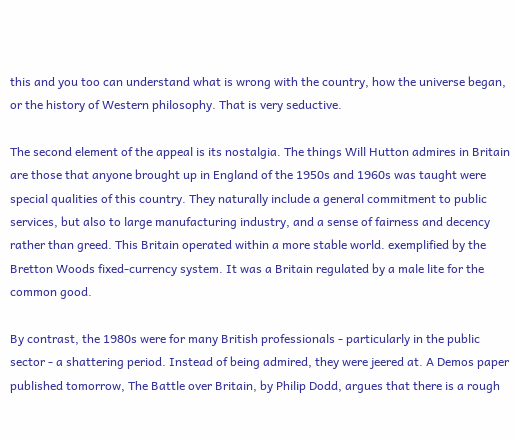this and you too can understand what is wrong with the country, how the universe began, or the history of Western philosophy. That is very seductive.

The second element of the appeal is its nostalgia. The things Will Hutton admires in Britain are those that anyone brought up in England of the 1950s and 1960s was taught were special qualities of this country. They naturally include a general commitment to public services, but also to large manufacturing industry, and a sense of fairness and decency rather than greed. This Britain operated within a more stable world. exemplified by the Bretton Woods fixed-currency system. It was a Britain regulated by a male lite for the common good.

By contrast, the 1980s were for many British professionals - particularly in the public sector - a shattering period. Instead of being admired, they were jeered at. A Demos paper published tomorrow, The Battle over Britain, by Philip Dodd, argues that there is a rough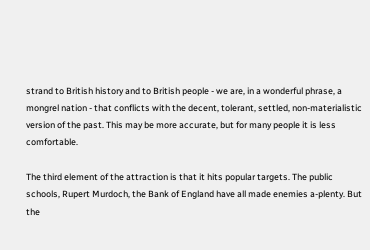strand to British history and to British people - we are, in a wonderful phrase, a mongrel nation - that conflicts with the decent, tolerant, settled, non-materialistic version of the past. This may be more accurate, but for many people it is less comfortable.

The third element of the attraction is that it hits popular targets. The public schools, Rupert Murdoch, the Bank of England have all made enemies a-plenty. But the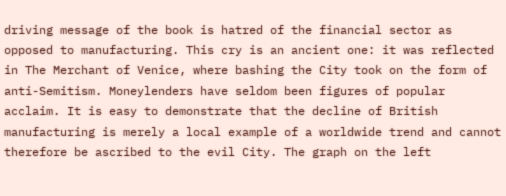driving message of the book is hatred of the financial sector as opposed to manufacturing. This cry is an ancient one: it was reflected in The Merchant of Venice, where bashing the City took on the form of anti-Semitism. Moneylenders have seldom been figures of popular acclaim. It is easy to demonstrate that the decline of British manufacturing is merely a local example of a worldwide trend and cannot therefore be ascribed to the evil City. The graph on the left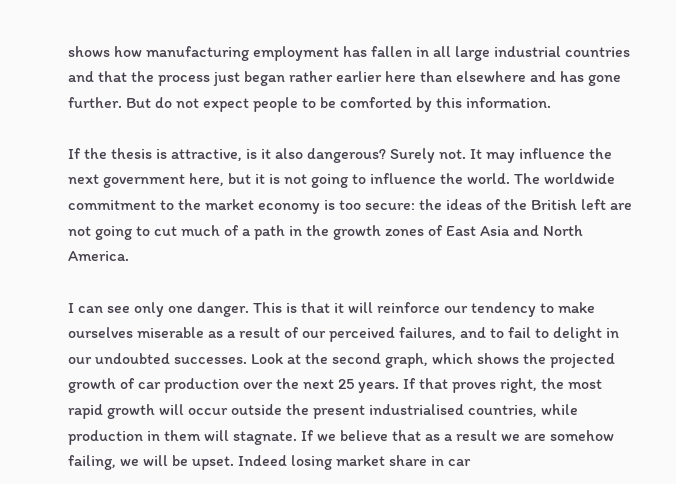shows how manufacturing employment has fallen in all large industrial countries and that the process just began rather earlier here than elsewhere and has gone further. But do not expect people to be comforted by this information.

If the thesis is attractive, is it also dangerous? Surely not. It may influence the next government here, but it is not going to influence the world. The worldwide commitment to the market economy is too secure: the ideas of the British left are not going to cut much of a path in the growth zones of East Asia and North America.

I can see only one danger. This is that it will reinforce our tendency to make ourselves miserable as a result of our perceived failures, and to fail to delight in our undoubted successes. Look at the second graph, which shows the projected growth of car production over the next 25 years. If that proves right, the most rapid growth will occur outside the present industrialised countries, while production in them will stagnate. If we believe that as a result we are somehow failing, we will be upset. Indeed losing market share in car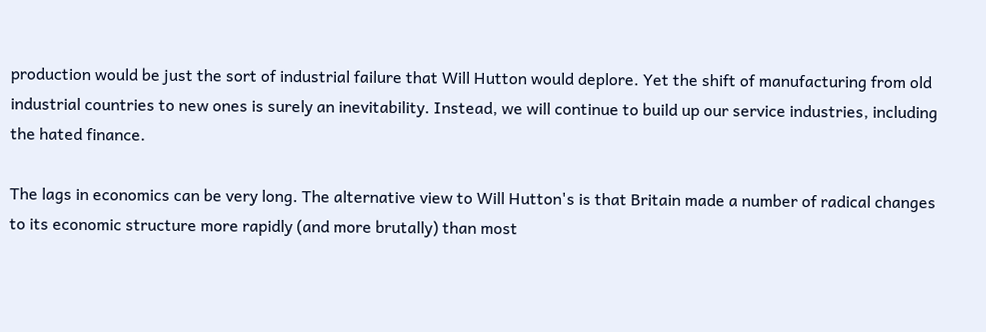production would be just the sort of industrial failure that Will Hutton would deplore. Yet the shift of manufacturing from old industrial countries to new ones is surely an inevitability. Instead, we will continue to build up our service industries, including the hated finance.

The lags in economics can be very long. The alternative view to Will Hutton's is that Britain made a number of radical changes to its economic structure more rapidly (and more brutally) than most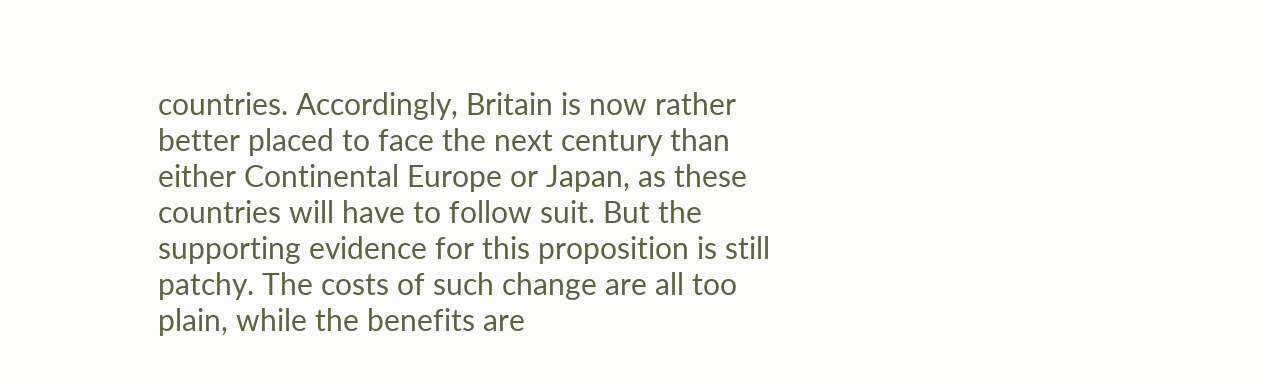countries. Accordingly, Britain is now rather better placed to face the next century than either Continental Europe or Japan, as these countries will have to follow suit. But the supporting evidence for this proposition is still patchy. The costs of such change are all too plain, while the benefits are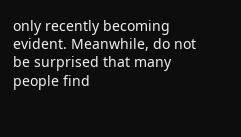only recently becoming evident. Meanwhile, do not be surprised that many people find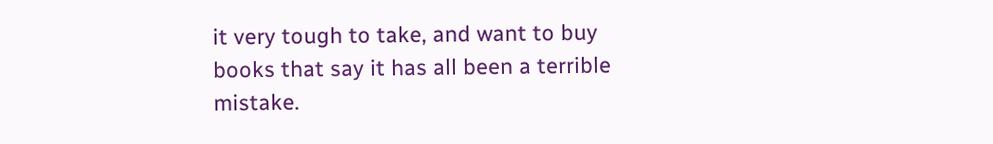it very tough to take, and want to buy books that say it has all been a terrible mistake.